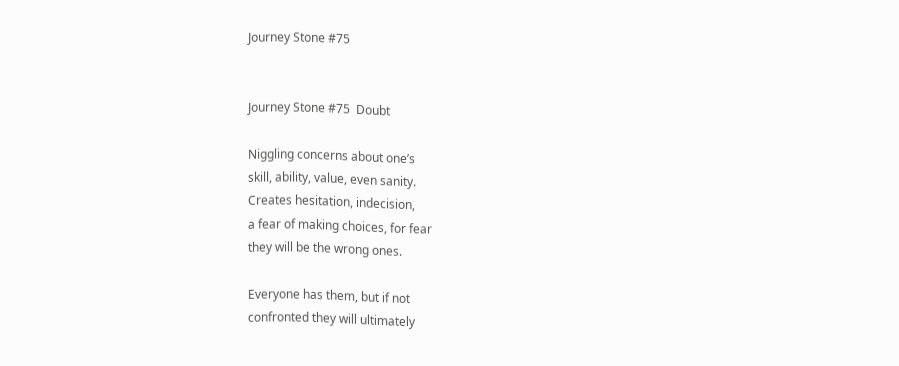Journey Stone #75


Journey Stone #75  Doubt

Niggling concerns about one’s
skill, ability, value, even sanity.
Creates hesitation, indecision,
a fear of making choices, for fear
they will be the wrong ones.

Everyone has them, but if not
confronted they will ultimately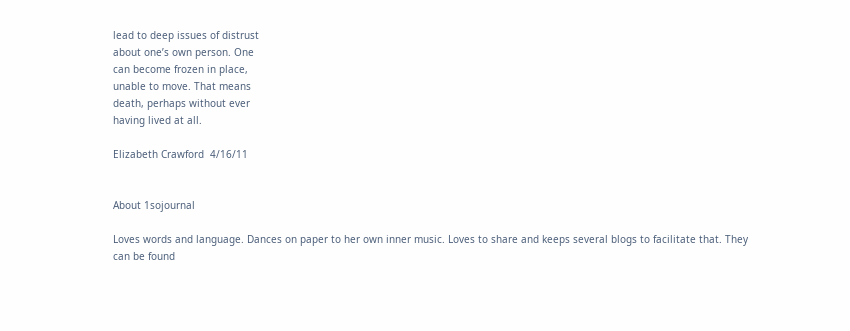lead to deep issues of distrust
about one’s own person. One
can become frozen in place,
unable to move. That means
death, perhaps without ever
having lived at all.

Elizabeth Crawford  4/16/11


About 1sojournal

Loves words and language. Dances on paper to her own inner music. Loves to share and keeps several blogs to facilitate that. They can be found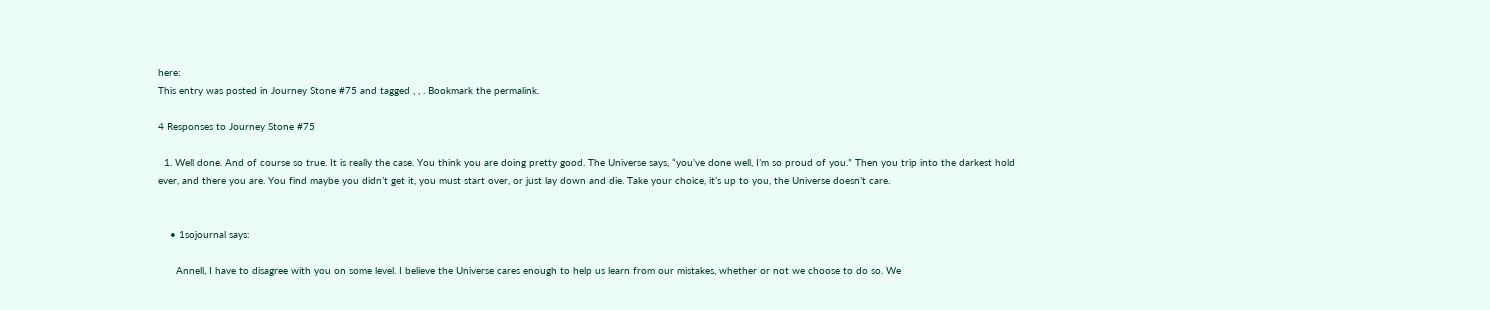here:
This entry was posted in Journey Stone #75 and tagged , , . Bookmark the permalink.

4 Responses to Journey Stone #75

  1. Well done. And of course so true. It is really the case. You think you are doing pretty good. The Universe says, “you’ve done well, I’m so proud of you.” Then you trip into the darkest hold ever, and there you are. You find maybe you didn’t get it, you must start over, or just lay down and die. Take your choice, it’s up to you, the Universe doesn’t care.


    • 1sojournal says:

      Annell, I have to disagree with you on some level. I believe the Universe cares enough to help us learn from our mistakes, whether or not we choose to do so. We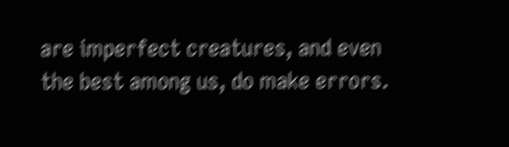are imperfect creatures, and even the best among us, do make errors.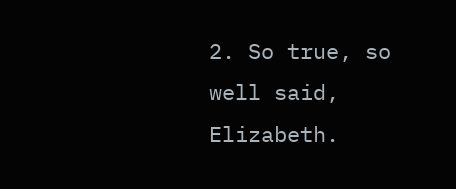2. So true, so well said, Elizabeth.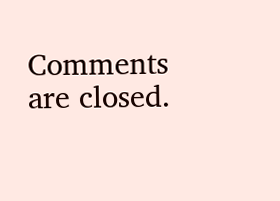Comments are closed.